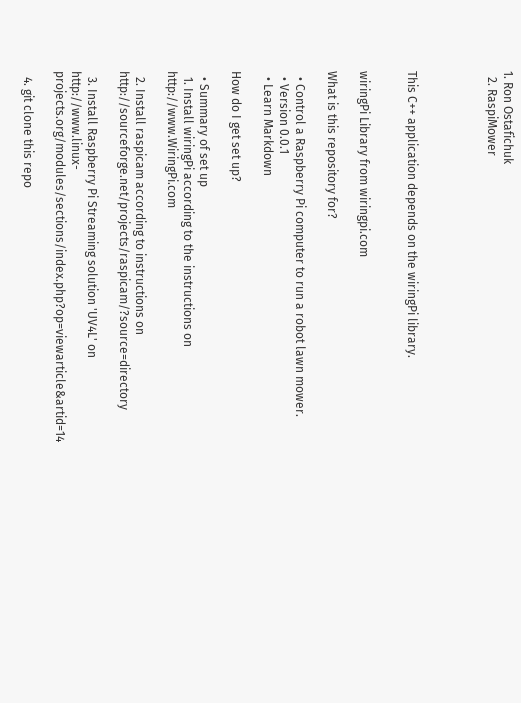1. Ron Ostafichuk
  2. RaspiMower




This C++ application depends on the wiringPi library.


wiringPi Library from wiringpi.com

What is this repository for?

  • Control a Raspberry Pi computer to run a robot lawn mower.
  • Version 0.0.1
  • Learn Markdown

How do I get set up?

  • Summary of set up
  1. Install wiringPi according to the instructions on http://www.WiringPi.com

  2. Install raspicam according to instructions on http://sourceforge.net/projects/raspicam/?source=directory

  3. Install Raspberry Pi Streaming solution 'UV4L' on http://www.linux-projects.org/modules/sections/index.php?op=viewarticle&artid=14

  4. git clone this repo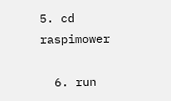5. cd raspimower

  6. run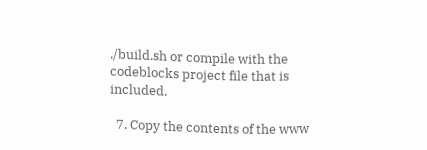./build.sh or compile with the codeblocks project file that is included.

  7. Copy the contents of the www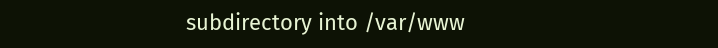subdirectory into /var/www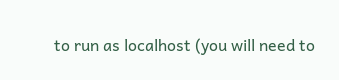to run as localhost (you will need to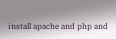install apache and php and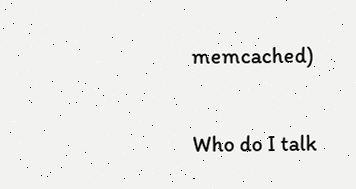memcached)

Who do I talk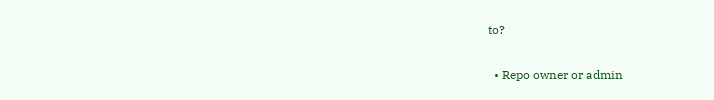to?

  • Repo owner or admin